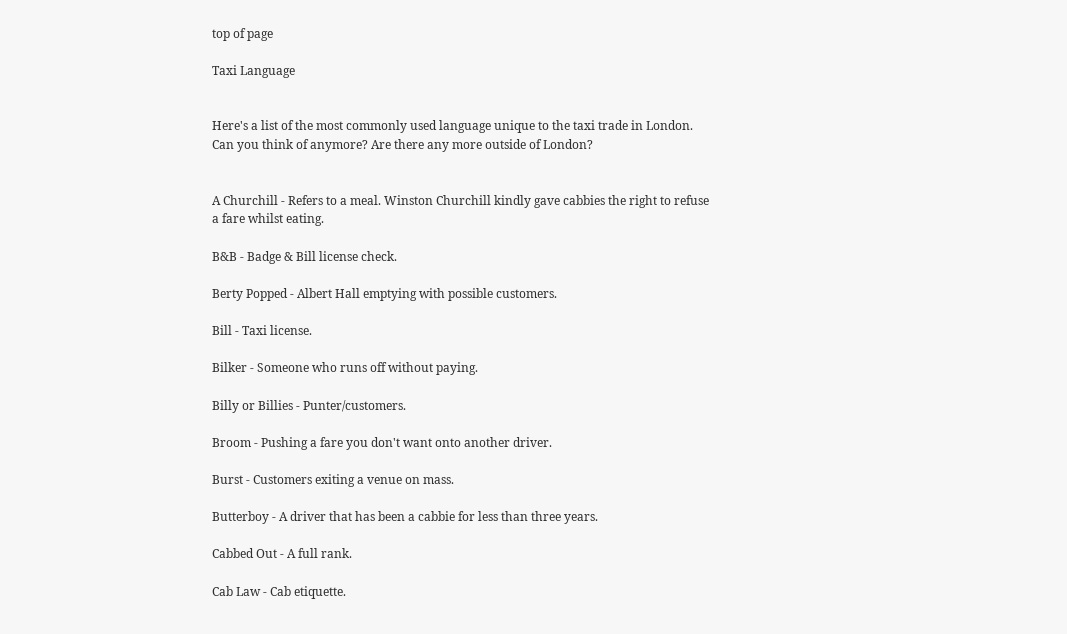top of page

Taxi Language


Here's a list of the most commonly used language unique to the taxi trade in London. Can you think of anymore? Are there any more outside of London?


A Churchill - Refers to a meal. Winston Churchill kindly gave cabbies the right to refuse a fare whilst eating.

B&B - Badge & Bill license check.

Berty Popped - Albert Hall emptying with possible customers.

Bill - Taxi license.

Bilker - Someone who runs off without paying.

Billy or Billies - Punter/customers.

Broom - Pushing a fare you don't want onto another driver.

Burst - Customers exiting a venue on mass.

Butterboy - A driver that has been a cabbie for less than three years.

Cabbed Out - A full rank.

Cab Law - Cab etiquette.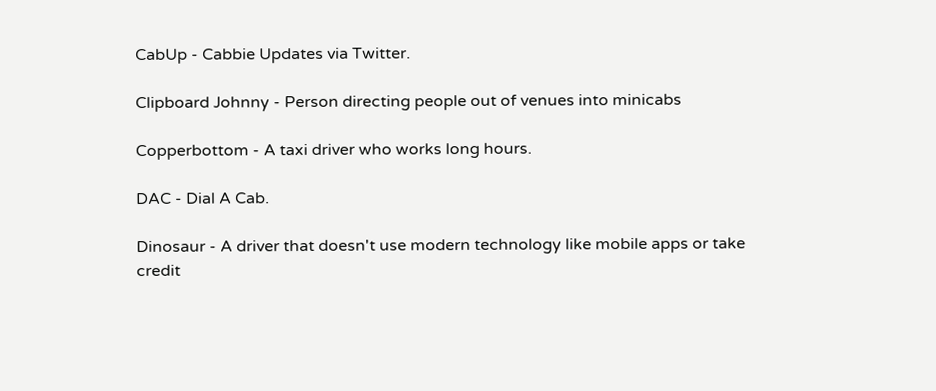CabUp - Cabbie Updates via Twitter.

Clipboard Johnny - Person directing people out of venues into minicabs

Copperbottom - A taxi driver who works long hours.

DAC - Dial A Cab.

Dinosaur - A driver that doesn't use modern technology like mobile apps or take credit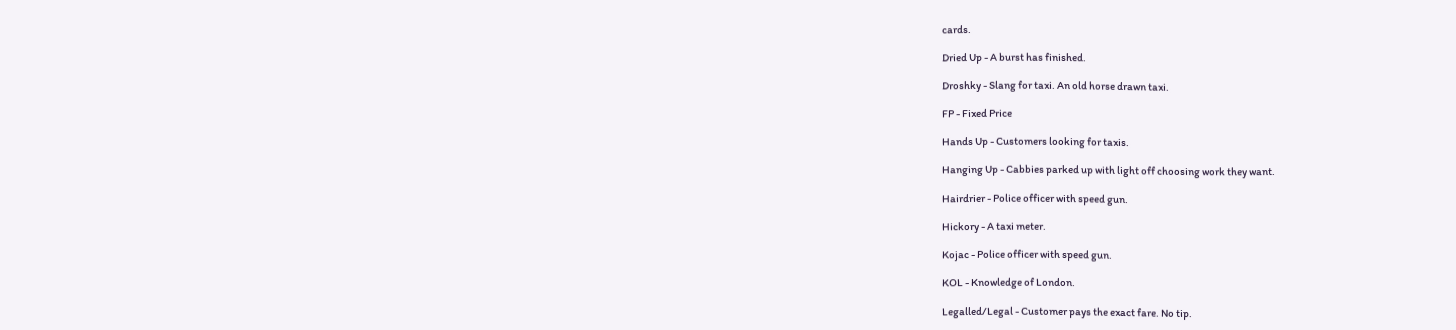cards.

Dried Up - A burst has finished.

Droshky - Slang for taxi. An old horse drawn taxi.

FP - Fixed Price

Hands Up - Customers looking for taxis.

Hanging Up - Cabbies parked up with light off choosing work they want.

Hairdrier - Police officer with speed gun.

Hickory - A taxi meter.

Kojac - Police officer with speed gun.

KOL - Knowledge of London.

Legalled/Legal - Customer pays the exact fare. No tip.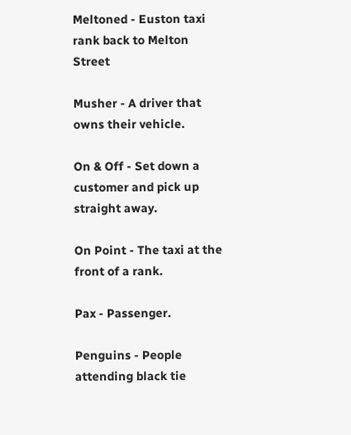Meltoned - Euston taxi rank back to Melton Street

Musher - A driver that owns their vehicle.

On & Off - Set down a customer and pick up straight away.

On Point - The taxi at the front of a rank.

Pax - Passenger.

Penguins - People attending black tie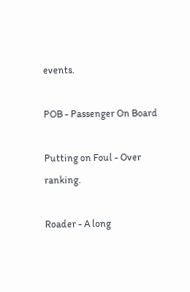events.

POB - Passenger On Board

Putting on Foul - Over ranking.

Roader - A long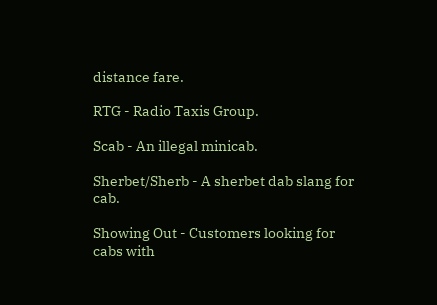distance fare.

RTG - Radio Taxis Group.

Scab - An illegal minicab.

Sherbet/Sherb - A sherbet dab slang for cab.

Showing Out - Customers looking for cabs with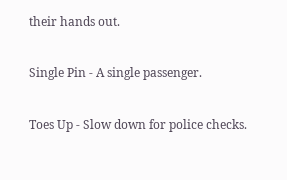their hands out.

Single Pin - A single passenger.

Toes Up - Slow down for police checks.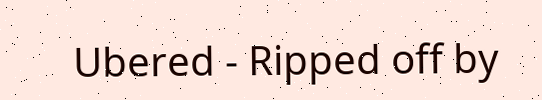Ubered - Ripped off by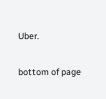Uber.

bottom of page